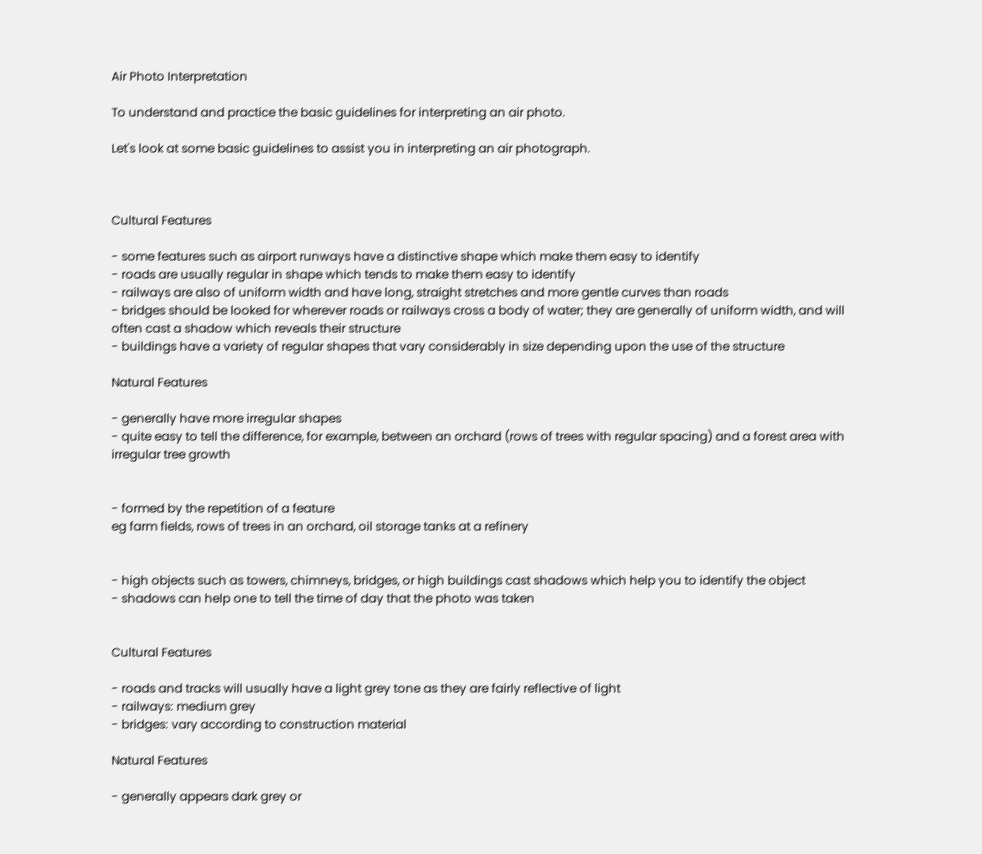Air Photo Interpretation

To understand and practice the basic guidelines for interpreting an air photo.

Let's look at some basic guidelines to assist you in interpreting an air photograph.



Cultural Features

- some features such as airport runways have a distinctive shape which make them easy to identify
- roads are usually regular in shape which tends to make them easy to identify
- railways are also of uniform width and have long, straight stretches and more gentle curves than roads
- bridges should be looked for wherever roads or railways cross a body of water; they are generally of uniform width, and will often cast a shadow which reveals their structure
- buildings have a variety of regular shapes that vary considerably in size depending upon the use of the structure

Natural Features

- generally have more irregular shapes
- quite easy to tell the difference, for example, between an orchard (rows of trees with regular spacing) and a forest area with irregular tree growth


- formed by the repetition of a feature
eg farm fields, rows of trees in an orchard, oil storage tanks at a refinery


- high objects such as towers, chimneys, bridges, or high buildings cast shadows which help you to identify the object
- shadows can help one to tell the time of day that the photo was taken


Cultural Features

- roads and tracks will usually have a light grey tone as they are fairly reflective of light
- railways: medium grey
- bridges: vary according to construction material

Natural Features

- generally appears dark grey or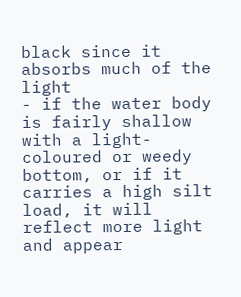black since it absorbs much of the light
- if the water body is fairly shallow with a light-coloured or weedy bottom, or if it carries a high silt load, it will reflect more light and appear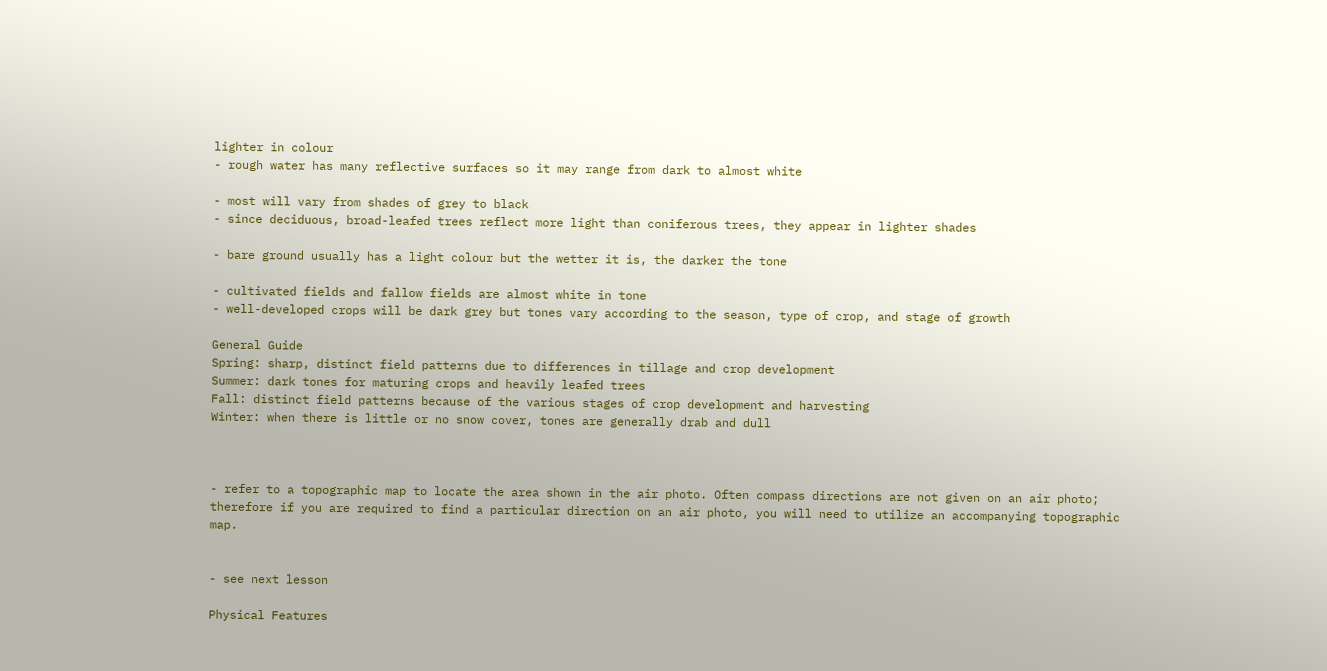lighter in colour
- rough water has many reflective surfaces so it may range from dark to almost white

- most will vary from shades of grey to black
- since deciduous, broad-leafed trees reflect more light than coniferous trees, they appear in lighter shades

- bare ground usually has a light colour but the wetter it is, the darker the tone

- cultivated fields and fallow fields are almost white in tone
- well-developed crops will be dark grey but tones vary according to the season, type of crop, and stage of growth

General Guide
Spring: sharp, distinct field patterns due to differences in tillage and crop development
Summer: dark tones for maturing crops and heavily leafed trees
Fall: distinct field patterns because of the various stages of crop development and harvesting
Winter: when there is little or no snow cover, tones are generally drab and dull



- refer to a topographic map to locate the area shown in the air photo. Often compass directions are not given on an air photo; therefore if you are required to find a particular direction on an air photo, you will need to utilize an accompanying topographic map.


- see next lesson

Physical Features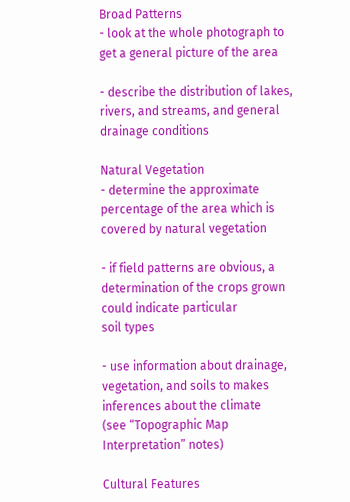Broad Patterns
- look at the whole photograph to get a general picture of the area

- describe the distribution of lakes, rivers, and streams, and general drainage conditions

Natural Vegetation
- determine the approximate percentage of the area which is covered by natural vegetation

- if field patterns are obvious, a determination of the crops grown could indicate particular
soil types

- use information about drainage, vegetation, and soils to makes inferences about the climate
(see “Topographic Map Interpretation” notes)

Cultural Features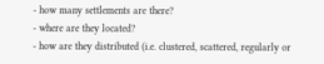- how many settlements are there?
- where are they located?
- how are they distributed (i.e. clustered, scattered, regularly or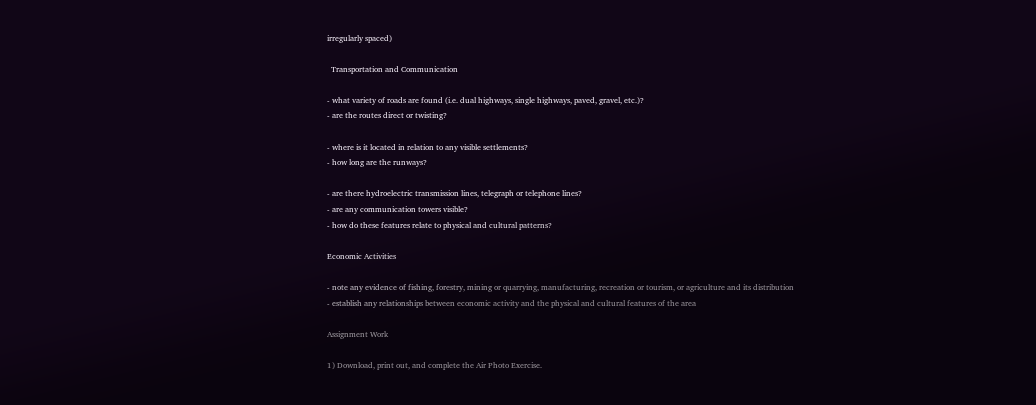irregularly spaced)

  Transportation and Communication

- what variety of roads are found (i.e. dual highways, single highways, paved, gravel, etc.)?
- are the routes direct or twisting?

- where is it located in relation to any visible settlements?
- how long are the runways?

- are there hydroelectric transmission lines, telegraph or telephone lines?
- are any communication towers visible?
- how do these features relate to physical and cultural patterns?

Economic Activities

- note any evidence of fishing, forestry, mining or quarrying, manufacturing, recreation or tourism, or agriculture and its distribution
- establish any relationships between economic activity and the physical and cultural features of the area

Assignment Work

1) Download, print out, and complete the Air Photo Exercise.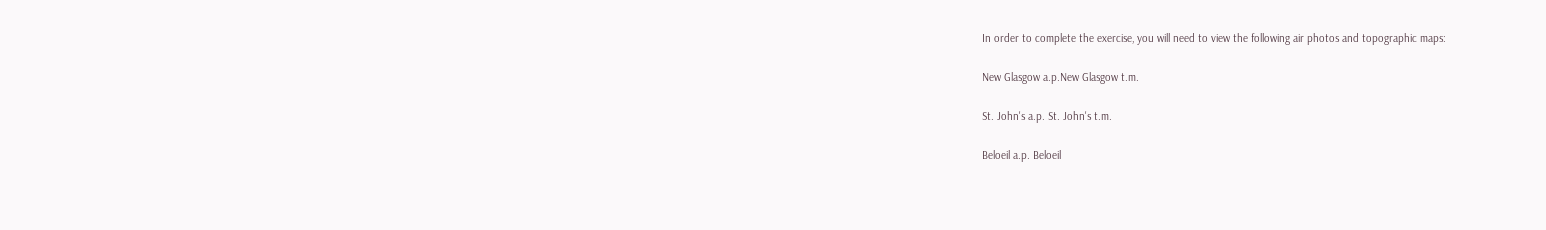In order to complete the exercise, you will need to view the following air photos and topographic maps:

New Glasgow a.p.New Glasgow t.m.

St. John's a.p. St. John's t.m.

Beloeil a.p. Beloeil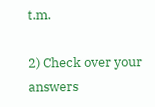t.m.

2) Check over your answers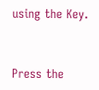using the Key.


Press the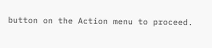button on the Action menu to proceed.